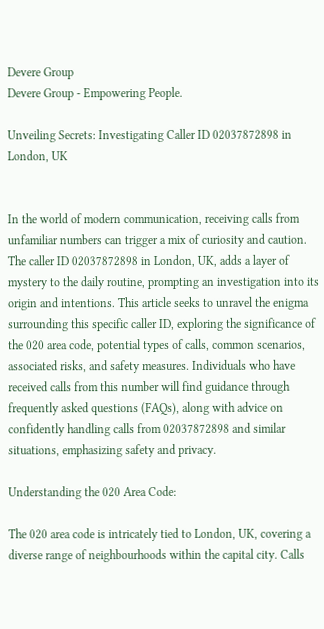Devere Group
Devere Group - Empowering People.

Unveiling Secrets: Investigating Caller ID 02037872898 in London, UK


In the world of modern communication, receiving calls from unfamiliar numbers can trigger a mix of curiosity and caution. The caller ID 02037872898 in London, UK, adds a layer of mystery to the daily routine, prompting an investigation into its origin and intentions. This article seeks to unravel the enigma surrounding this specific caller ID, exploring the significance of the 020 area code, potential types of calls, common scenarios, associated risks, and safety measures. Individuals who have received calls from this number will find guidance through frequently asked questions (FAQs), along with advice on confidently handling calls from 02037872898 and similar situations, emphasizing safety and privacy.

Understanding the 020 Area Code:

The 020 area code is intricately tied to London, UK, covering a diverse range of neighbourhoods within the capital city. Calls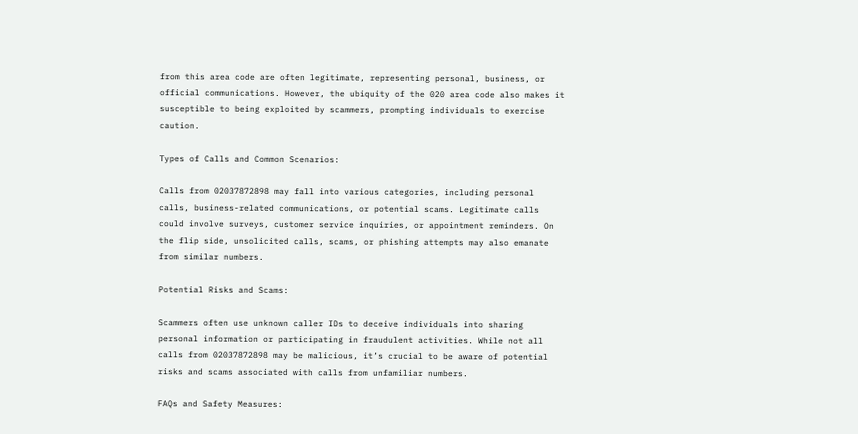from this area code are often legitimate, representing personal, business, or official communications. However, the ubiquity of the 020 area code also makes it susceptible to being exploited by scammers, prompting individuals to exercise caution.

Types of Calls and Common Scenarios:

Calls from 02037872898 may fall into various categories, including personal calls, business-related communications, or potential scams. Legitimate calls could involve surveys, customer service inquiries, or appointment reminders. On the flip side, unsolicited calls, scams, or phishing attempts may also emanate from similar numbers.

Potential Risks and Scams:

Scammers often use unknown caller IDs to deceive individuals into sharing personal information or participating in fraudulent activities. While not all calls from 02037872898 may be malicious, it’s crucial to be aware of potential risks and scams associated with calls from unfamiliar numbers.

FAQs and Safety Measures: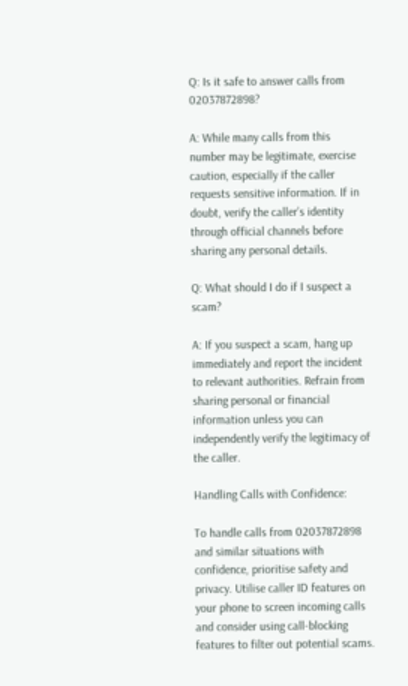Q: Is it safe to answer calls from 02037872898?

A: While many calls from this number may be legitimate, exercise caution, especially if the caller requests sensitive information. If in doubt, verify the caller’s identity through official channels before sharing any personal details.

Q: What should I do if I suspect a scam?

A: If you suspect a scam, hang up immediately and report the incident to relevant authorities. Refrain from sharing personal or financial information unless you can independently verify the legitimacy of the caller.

Handling Calls with Confidence:

To handle calls from 02037872898 and similar situations with confidence, prioritise safety and privacy. Utilise caller ID features on your phone to screen incoming calls and consider using call-blocking features to filter out potential scams.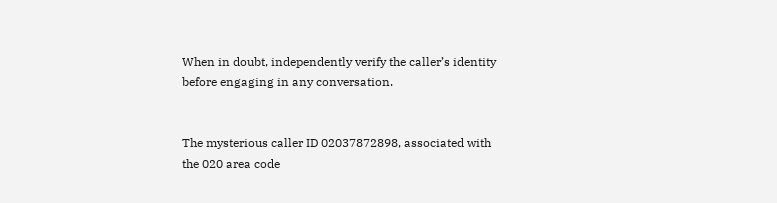When in doubt, independently verify the caller’s identity before engaging in any conversation.


The mysterious caller ID 02037872898, associated with the 020 area code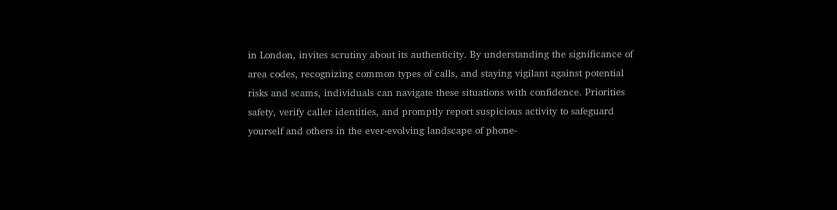in London, invites scrutiny about its authenticity. By understanding the significance of area codes, recognizing common types of calls, and staying vigilant against potential risks and scams, individuals can navigate these situations with confidence. Priorities safety, verify caller identities, and promptly report suspicious activity to safeguard yourself and others in the ever-evolving landscape of phone-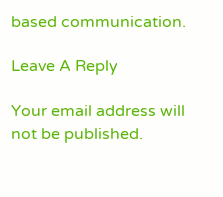based communication.

Leave A Reply

Your email address will not be published.